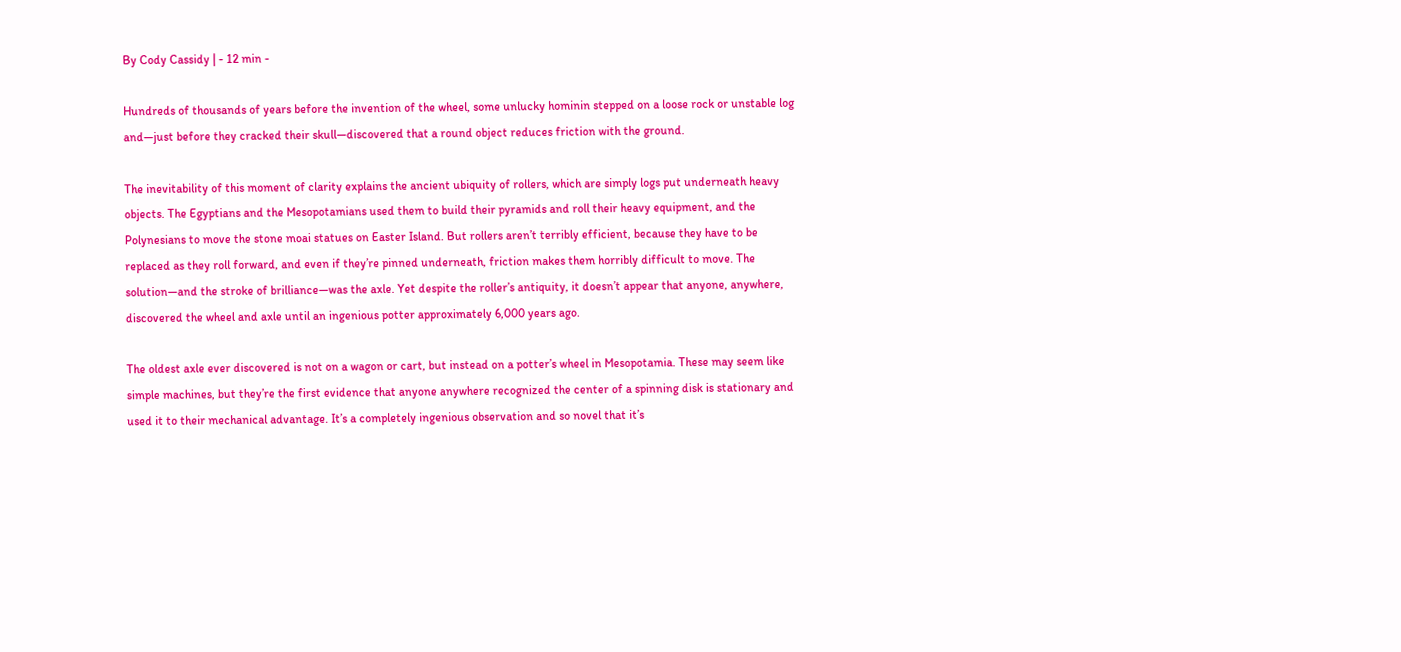By Cody Cassidy | - 12 min -

Hundreds of thousands of years before the invention of the wheel, some unlucky hominin stepped on a loose rock or unstable log and—just before they cracked their skull—discovered that a round object reduces friction with the ground.

The inevitability of this moment of clarity explains the ancient ubiquity of rollers, which are simply logs put underneath heavy objects. The Egyptians and the Mesopotamians used them to build their pyramids and roll their heavy equipment, and the Polynesians to move the stone moai statues on Easter Island. But rollers aren’t terribly efficient, because they have to be replaced as they roll forward, and even if they’re pinned underneath, friction makes them horribly difficult to move. The solution—and the stroke of brilliance—was the axle. Yet despite the roller’s antiquity, it doesn’t appear that anyone, anywhere, discovered the wheel and axle until an ingenious potter approximately 6,000 years ago.

The oldest axle ever discovered is not on a wagon or cart, but instead on a potter’s wheel in Mesopotamia. These may seem like simple machines, but they’re the first evidence that anyone anywhere recognized the center of a spinning disk is stationary and used it to their mechanical advantage. It’s a completely ingenious observation and so novel that it’s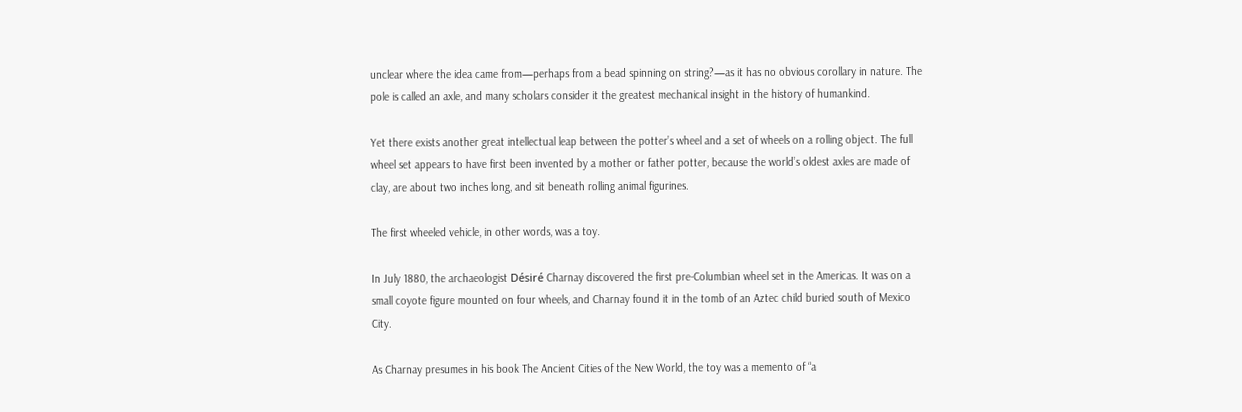unclear where the idea came from—perhaps from a bead spinning on string?—as it has no obvious corollary in nature. The pole is called an axle, and many scholars consider it the greatest mechanical insight in the history of humankind.

Yet there exists another great intellectual leap between the potter’s wheel and a set of wheels on a rolling object. The full wheel set appears to have first been invented by a mother or father potter, because the world’s oldest axles are made of clay, are about two inches long, and sit beneath rolling animal figurines.

The first wheeled vehicle, in other words, was a toy.

In July 1880, the archaeologist Désiré Charnay discovered the first pre‑Columbian wheel set in the Americas. It was on a small coyote figure mounted on four wheels, and Charnay found it in the tomb of an Aztec child buried south of Mexico City.

As Charnay presumes in his book The Ancient Cities of the New World, the toy was a memento of “a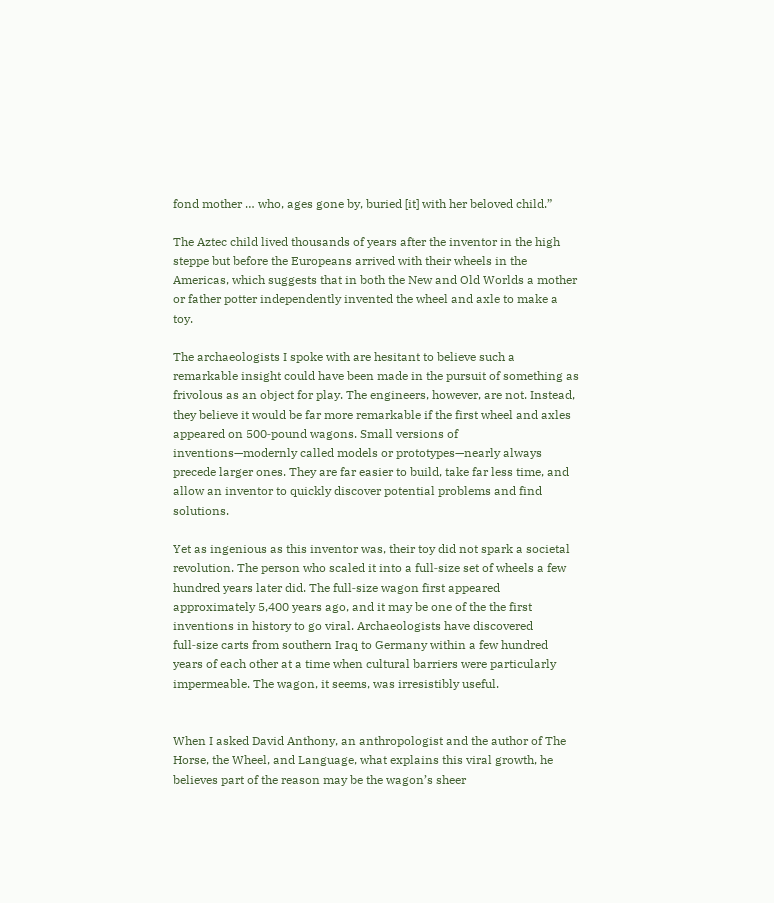fond mother … who, ages gone by, buried [it] with her beloved child.”

The Aztec child lived thousands of years after the inventor in the high steppe but before the Europeans arrived with their wheels in the Americas, which suggests that in both the New and Old Worlds a mother or father potter independently invented the wheel and axle to make a toy.

The archaeologists I spoke with are hesitant to believe such a remarkable insight could have been made in the pursuit of something as frivolous as an object for play. The engineers, however, are not. Instead, they believe it would be far more remarkable if the first wheel and axles appeared on 500‑pound wagons. Small versions of inventions—modernly called models or prototypes—nearly always precede larger ones. They are far easier to build, take far less time, and allow an inventor to quickly discover potential problems and find solutions.

Yet as ingenious as this inventor was, their toy did not spark a societal revolution. The person who scaled it into a full‑size set of wheels a few hundred years later did. The full‑size wagon first appeared approximately 5,400 years ago, and it may be one of the the first inventions in history to go viral. Archaeologists have discovered full‑size carts from southern Iraq to Germany within a few hundred years of each other at a time when cultural barriers were particularly impermeable. The wagon, it seems, was irresistibly useful.


When I asked David Anthony, an anthropologist and the author of The Horse, the Wheel, and Language, what explains this viral growth, he believes part of the reason may be the wagon’s sheer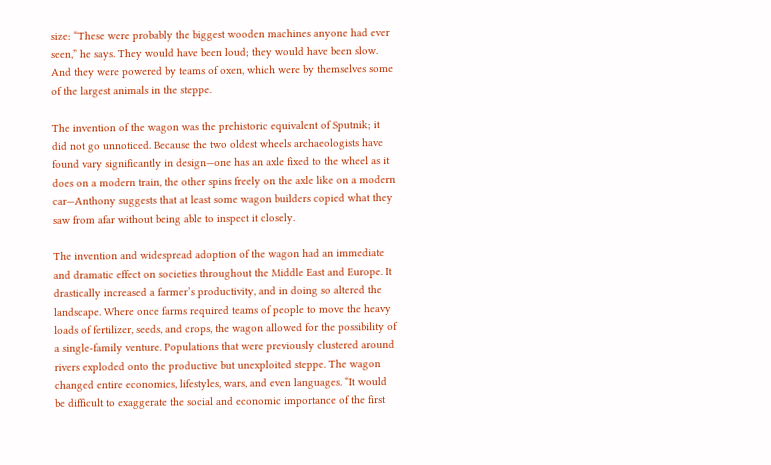size: “These were probably the biggest wooden machines anyone had ever seen,” he says. They would have been loud; they would have been slow. And they were powered by teams of oxen, which were by themselves some of the largest animals in the steppe.

The invention of the wagon was the prehistoric equivalent of Sputnik; it did not go unnoticed. Because the two oldest wheels archaeologists have found vary significantly in design—one has an axle fixed to the wheel as it does on a modern train, the other spins freely on the axle like on a modern car—Anthony suggests that at least some wagon builders copied what they saw from afar without being able to inspect it closely.

The invention and widespread adoption of the wagon had an immediate and dramatic effect on societies throughout the Middle East and Europe. It drastically increased a farmer’s productivity, and in doing so altered the landscape. Where once farms required teams of people to move the heavy loads of fertilizer, seeds, and crops, the wagon allowed for the possibility of a single‑family venture. Populations that were previously clustered around rivers exploded onto the productive but unexploited steppe. The wagon changed entire economies, lifestyles, wars, and even languages. “It would be difficult to exaggerate the social and economic importance of the first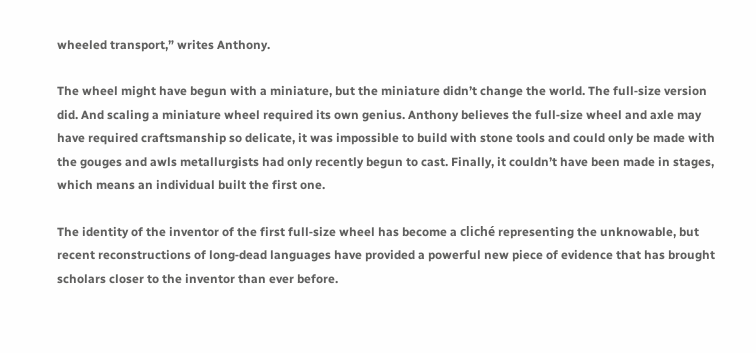wheeled transport,” writes Anthony.

The wheel might have begun with a miniature, but the miniature didn’t change the world. The full‑size version did. And scaling a miniature wheel required its own genius. Anthony believes the full‑size wheel and axle may have required craftsmanship so delicate, it was impossible to build with stone tools and could only be made with the gouges and awls metallurgists had only recently begun to cast. Finally, it couldn’t have been made in stages, which means an individual built the first one.

The identity of the inventor of the first full‑size wheel has become a cliché representing the unknowable, but recent reconstructions of long‑dead languages have provided a powerful new piece of evidence that has brought scholars closer to the inventor than ever before.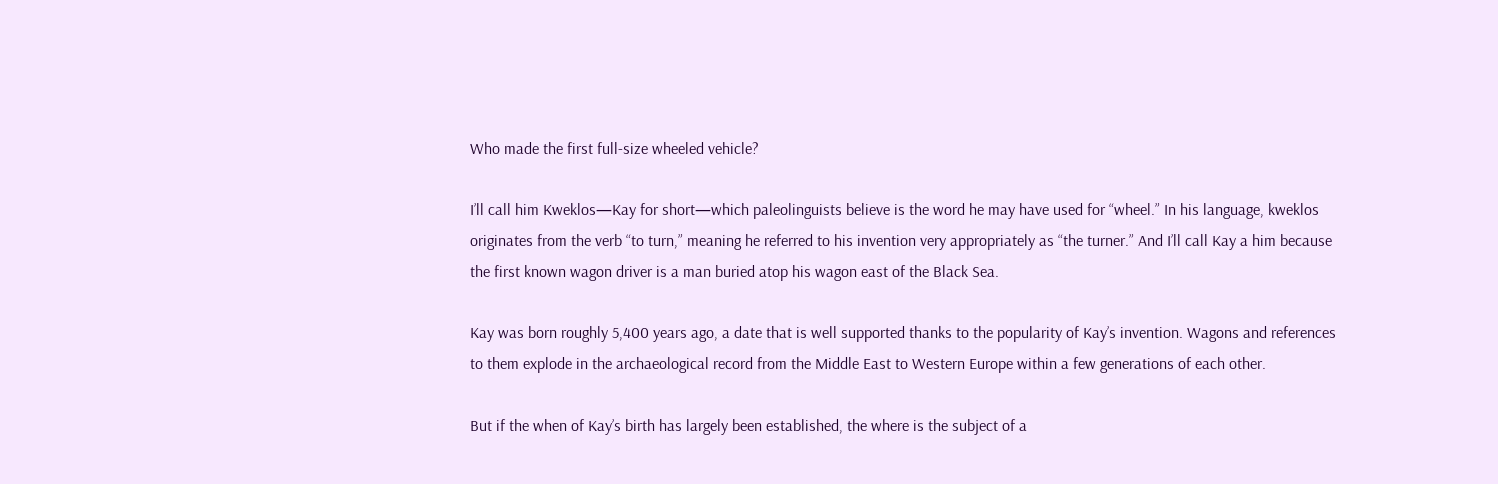Who made the first full‑size wheeled vehicle?

I’ll call him Kweklos—Kay for short—which paleolinguists believe is the word he may have used for “wheel.” In his language, kweklos originates from the verb “to turn,” meaning he referred to his invention very appropriately as “the turner.” And I’ll call Kay a him because the first known wagon driver is a man buried atop his wagon east of the Black Sea.

Kay was born roughly 5,400 years ago, a date that is well supported thanks to the popularity of Kay’s invention. Wagons and references to them explode in the archaeological record from the Middle East to Western Europe within a few generations of each other.

But if the when of Kay’s birth has largely been established, the where is the subject of a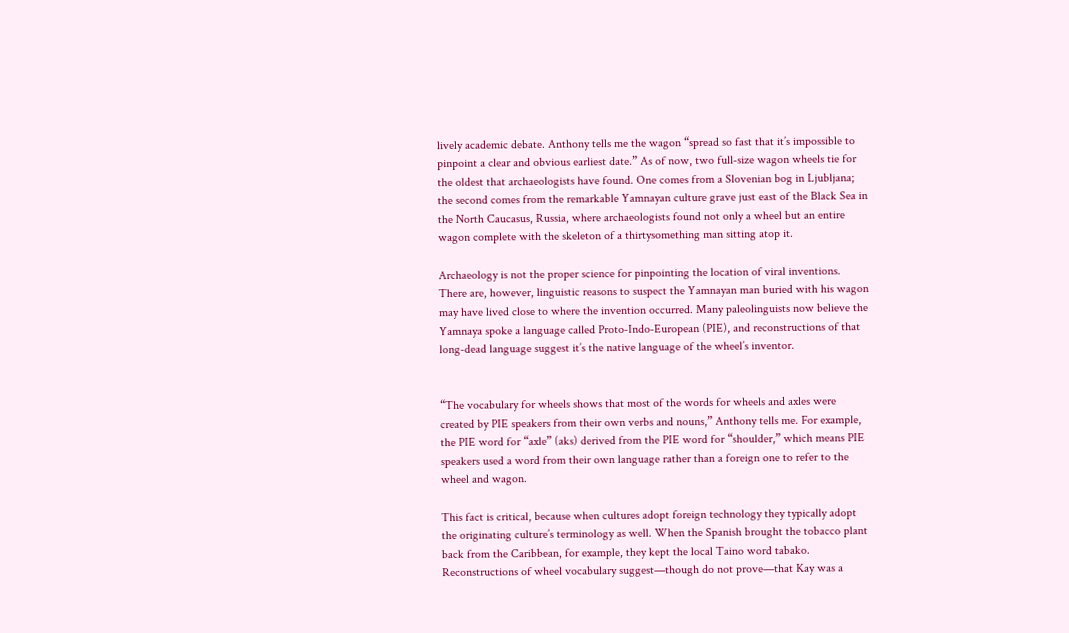lively academic debate. Anthony tells me the wagon “spread so fast that it’s impossible to pinpoint a clear and obvious earliest date.” As of now, two full‑size wagon wheels tie for the oldest that archaeologists have found. One comes from a Slovenian bog in Ljubljana; the second comes from the remarkable Yamnayan culture grave just east of the Black Sea in the North Caucasus, Russia, where archaeologists found not only a wheel but an entire wagon complete with the skeleton of a thirtysomething man sitting atop it.

Archaeology is not the proper science for pinpointing the location of viral inventions. There are, however, linguistic reasons to suspect the Yamnayan man buried with his wagon may have lived close to where the invention occurred. Many paleolinguists now believe the Yamnaya spoke a language called Proto‑Indo‑European (PIE), and reconstructions of that long‑dead language suggest it’s the native language of the wheel’s inventor.


“The vocabulary for wheels shows that most of the words for wheels and axles were created by PIE speakers from their own verbs and nouns,” Anthony tells me. For example, the PIE word for “axle” (aks) derived from the PIE word for “shoulder,” which means PIE speakers used a word from their own language rather than a foreign one to refer to the wheel and wagon.

This fact is critical, because when cultures adopt foreign technology they typically adopt the originating culture’s terminology as well. When the Spanish brought the tobacco plant back from the Caribbean, for example, they kept the local Taino word tabako. Reconstructions of wheel vocabulary suggest—though do not prove—that Kay was a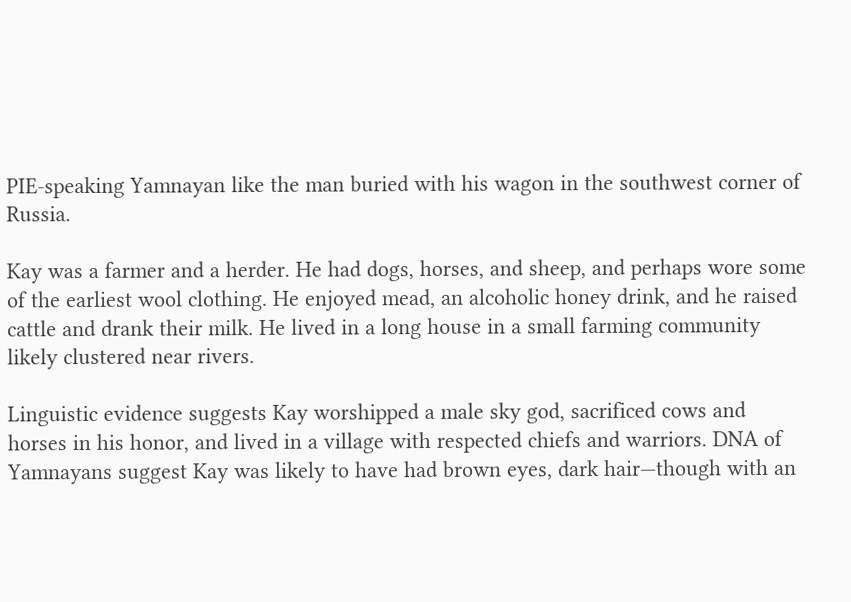PIE‑speaking Yamnayan like the man buried with his wagon in the southwest corner of Russia.

Kay was a farmer and a herder. He had dogs, horses, and sheep, and perhaps wore some of the earliest wool clothing. He enjoyed mead, an alcoholic honey drink, and he raised cattle and drank their milk. He lived in a long house in a small farming community likely clustered near rivers.

Linguistic evidence suggests Kay worshipped a male sky god, sacrificed cows and horses in his honor, and lived in a village with respected chiefs and warriors. DNA of Yamnayans suggest Kay was likely to have had brown eyes, dark hair—though with an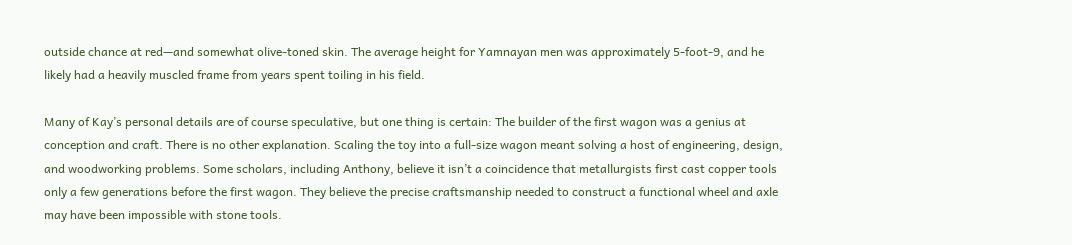outside chance at red—and somewhat olive‑toned skin. The average height for Yamnayan men was approximately 5-foot-9, and he likely had a heavily muscled frame from years spent toiling in his field.

Many of Kay’s personal details are of course speculative, but one thing is certain: The builder of the first wagon was a genius at conception and craft. There is no other explanation. Scaling the toy into a full‑size wagon meant solving a host of engineering, design, and woodworking problems. Some scholars, including Anthony, believe it isn’t a coincidence that metallurgists first cast copper tools only a few generations before the first wagon. They believe the precise craftsmanship needed to construct a functional wheel and axle may have been impossible with stone tools.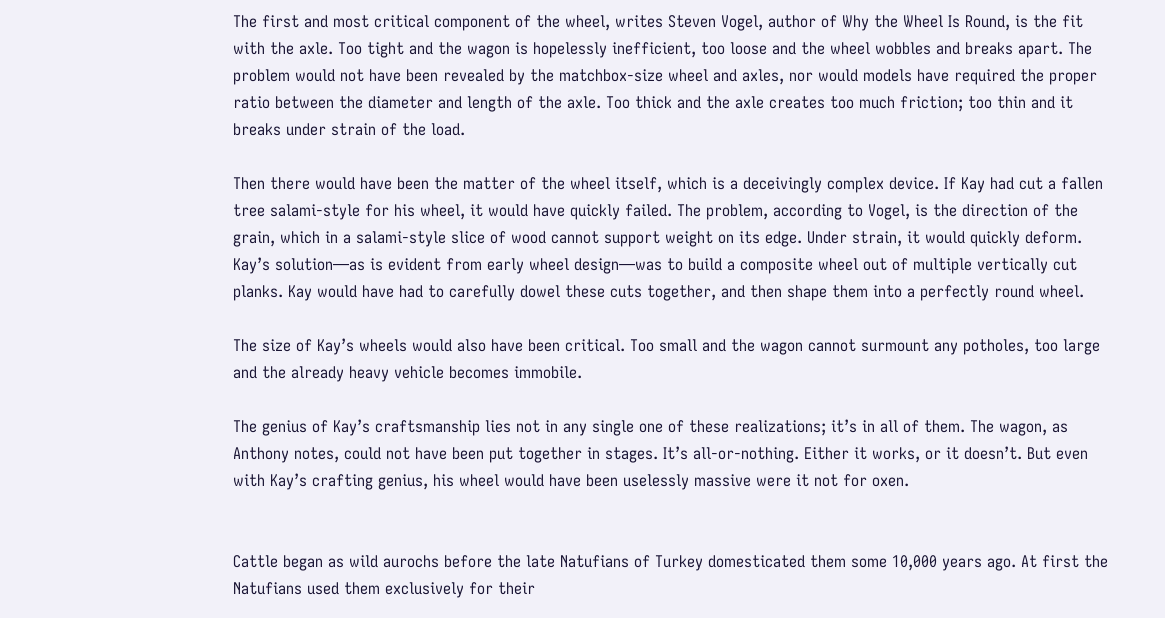The first and most critical component of the wheel, writes Steven Vogel, author of Why the Wheel Is Round, is the fit with the axle. Too tight and the wagon is hopelessly inefficient, too loose and the wheel wobbles and breaks apart. The problem would not have been revealed by the matchbox‑size wheel and axles, nor would models have required the proper ratio between the diameter and length of the axle. Too thick and the axle creates too much friction; too thin and it breaks under strain of the load.

Then there would have been the matter of the wheel itself, which is a deceivingly complex device. If Kay had cut a fallen tree salami‑style for his wheel, it would have quickly failed. The problem, according to Vogel, is the direction of the grain, which in a salami‑style slice of wood cannot support weight on its edge. Under strain, it would quickly deform. Kay’s solution—as is evident from early wheel design—was to build a composite wheel out of multiple vertically cut planks. Kay would have had to carefully dowel these cuts together, and then shape them into a perfectly round wheel.

The size of Kay’s wheels would also have been critical. Too small and the wagon cannot surmount any potholes, too large and the already heavy vehicle becomes immobile.

The genius of Kay’s craftsmanship lies not in any single one of these realizations; it’s in all of them. The wagon, as Anthony notes, could not have been put together in stages. It’s all‑or‑nothing. Either it works, or it doesn’t. But even with Kay’s crafting genius, his wheel would have been uselessly massive were it not for oxen.


Cattle began as wild aurochs before the late Natufians of Turkey domesticated them some 10,000 years ago. At first the Natufians used them exclusively for their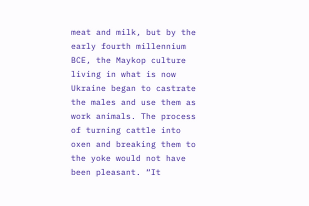meat and milk, but by the early fourth millennium BCE, the Maykop culture living in what is now Ukraine began to castrate the males and use them as work animals. The process of turning cattle into oxen and breaking them to the yoke would not have been pleasant. “It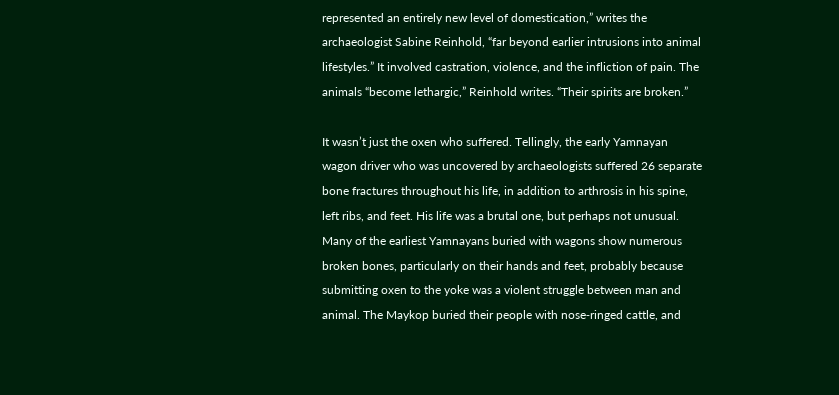represented an entirely new level of domestication,” writes the archaeologist Sabine Reinhold, “far beyond earlier intrusions into animal lifestyles.” It involved castration, violence, and the infliction of pain. The animals “become lethargic,” Reinhold writes. “Their spirits are broken.”

It wasn’t just the oxen who suffered. Tellingly, the early Yamnayan wagon driver who was uncovered by archaeologists suffered 26 separate bone fractures throughout his life, in addition to arthrosis in his spine, left ribs, and feet. His life was a brutal one, but perhaps not unusual. Many of the earliest Yamnayans buried with wagons show numerous broken bones, particularly on their hands and feet, probably because submitting oxen to the yoke was a violent struggle between man and animal. The Maykop buried their people with nose‑ringed cattle, and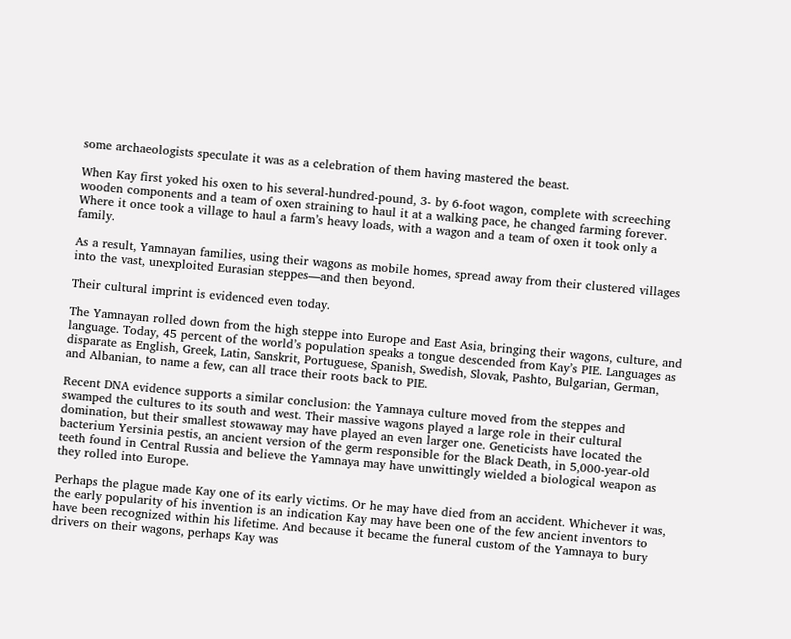some archaeologists speculate it was as a celebration of them having mastered the beast.

When Kay first yoked his oxen to his several‑hundred‑pound, 3‑ by 6‑foot wagon, complete with screeching wooden components and a team of oxen straining to haul it at a walking pace, he changed farming forever. Where it once took a village to haul a farm’s heavy loads, with a wagon and a team of oxen it took only a family.

As a result, Yamnayan families, using their wagons as mobile homes, spread away from their clustered villages into the vast, unexploited Eurasian steppes—and then beyond.

Their cultural imprint is evidenced even today.

The Yamnayan rolled down from the high steppe into Europe and East Asia, bringing their wagons, culture, and language. Today, 45 percent of the world’s population speaks a tongue descended from Kay’s PIE. Languages as disparate as English, Greek, Latin, Sanskrit, Portuguese, Spanish, Swedish, Slovak, Pashto, Bulgarian, German, and Albanian, to name a few, can all trace their roots back to PIE.

Recent DNA evidence supports a similar conclusion: the Yamnaya culture moved from the steppes and swamped the cultures to its south and west. Their massive wagons played a large role in their cultural domination, but their smallest stowaway may have played an even larger one. Geneticists have located the bacterium Yersinia pestis, an ancient version of the germ responsible for the Black Death, in 5,000‑year‑old teeth found in Central Russia and believe the Yamnaya may have unwittingly wielded a biological weapon as they rolled into Europe.

Perhaps the plague made Kay one of its early victims. Or he may have died from an accident. Whichever it was, the early popularity of his invention is an indication Kay may have been one of the few ancient inventors to have been recognized within his lifetime. And because it became the funeral custom of the Yamnaya to bury drivers on their wagons, perhaps Kay was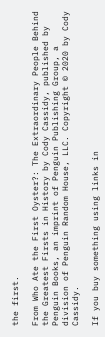the first.

From Who Ate the First Oyster?: The Extraordinary People Behind the Greatest Firsts in History by Cody Cassidy, published by Penguin Books, an imprint of Penguin Publishing Group, a division of Penguin Random House, LLC. Copyright © 2020 by Cody Cassidy.

If you buy something using links in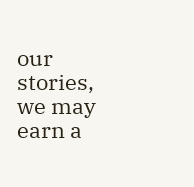our stories, we may earn a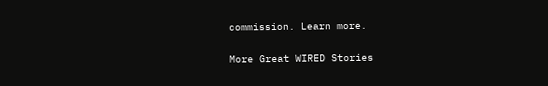commission. Learn more.

More Great WIRED Stories